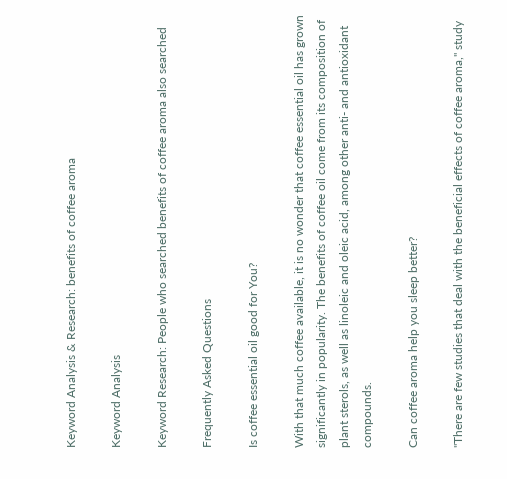Keyword Analysis & Research: benefits of coffee aroma

Keyword Analysis

Keyword Research: People who searched benefits of coffee aroma also searched

Frequently Asked Questions

Is coffee essential oil good for You?

With that much coffee available, it is no wonder that coffee essential oil has grown significantly in popularity. The benefits of coffee oil come from its composition of plant sterols, as well as linoleic and oleic acid, among other anti- and antioxidant compounds.

Can coffee aroma help you sleep better?

"There are few studies that deal with the beneficial effects of coffee aroma," study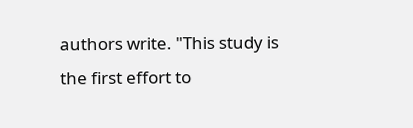authors write. "This study is the first effort to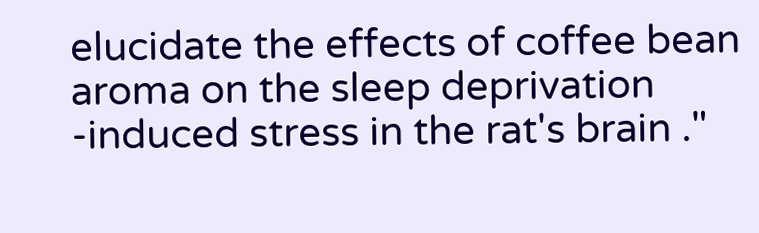elucidate the effects of coffee bean aroma on the sleep deprivation -induced stress in the rat's brain ."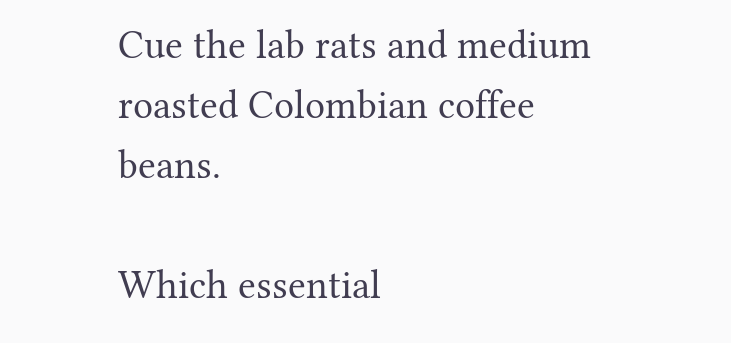Cue the lab rats and medium roasted Colombian coffee beans.

Which essential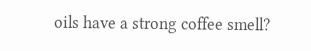oils have a strong coffee smell?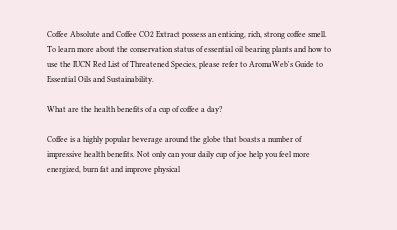Coffee Absolute and Coffee CO2 Extract possess an enticing, rich, strong coffee smell. To learn more about the conservation status of essential oil bearing plants and how to use the IUCN Red List of Threatened Species, please refer to AromaWeb's Guide to Essential Oils and Sustainability.

What are the health benefits of a cup of coffee a day?

Coffee is a highly popular beverage around the globe that boasts a number of impressive health benefits. Not only can your daily cup of joe help you feel more energized, burn fat and improve physical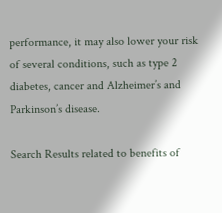performance, it may also lower your risk of several conditions, such as type 2 diabetes, cancer and Alzheimer’s and Parkinson’s disease.

Search Results related to benefits of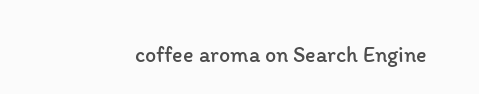coffee aroma on Search Engine